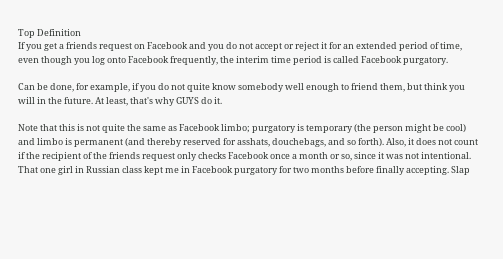Top Definition
If you get a friends request on Facebook and you do not accept or reject it for an extended period of time, even though you log onto Facebook frequently, the interim time period is called Facebook purgatory.

Can be done, for example, if you do not quite know somebody well enough to friend them, but think you will in the future. At least, that's why GUYS do it.

Note that this is not quite the same as Facebook limbo; purgatory is temporary (the person might be cool) and limbo is permanent (and thereby reserved for asshats, douchebags, and so forth). Also, it does not count if the recipient of the friends request only checks Facebook once a month or so, since it was not intentional.
That one girl in Russian class kept me in Facebook purgatory for two months before finally accepting. Slap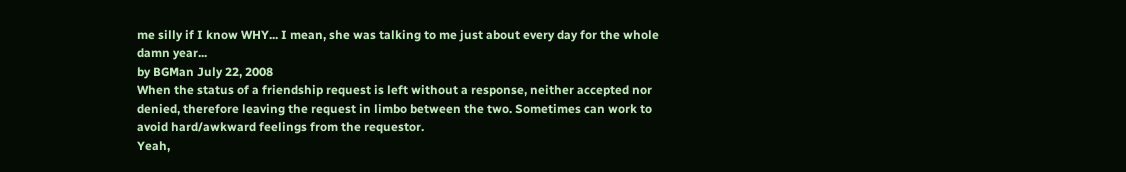me silly if I know WHY... I mean, she was talking to me just about every day for the whole damn year...
by BGMan July 22, 2008
When the status of a friendship request is left without a response, neither accepted nor denied, therefore leaving the request in limbo between the two. Sometimes can work to avoid hard/awkward feelings from the requestor.
Yeah,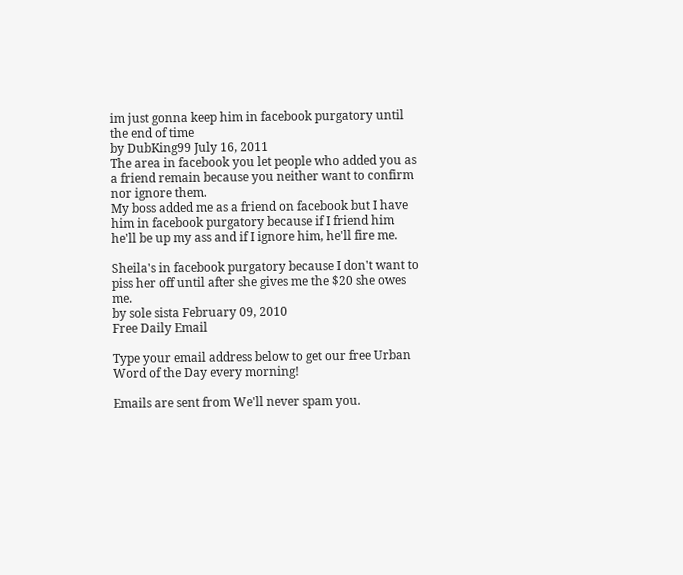im just gonna keep him in facebook purgatory until the end of time
by DubKing99 July 16, 2011
The area in facebook you let people who added you as a friend remain because you neither want to confirm nor ignore them.
My boss added me as a friend on facebook but I have him in facebook purgatory because if I friend him he'll be up my ass and if I ignore him, he'll fire me.

Sheila's in facebook purgatory because I don't want to piss her off until after she gives me the $20 she owes me.
by sole sista February 09, 2010
Free Daily Email

Type your email address below to get our free Urban Word of the Day every morning!

Emails are sent from We'll never spam you.